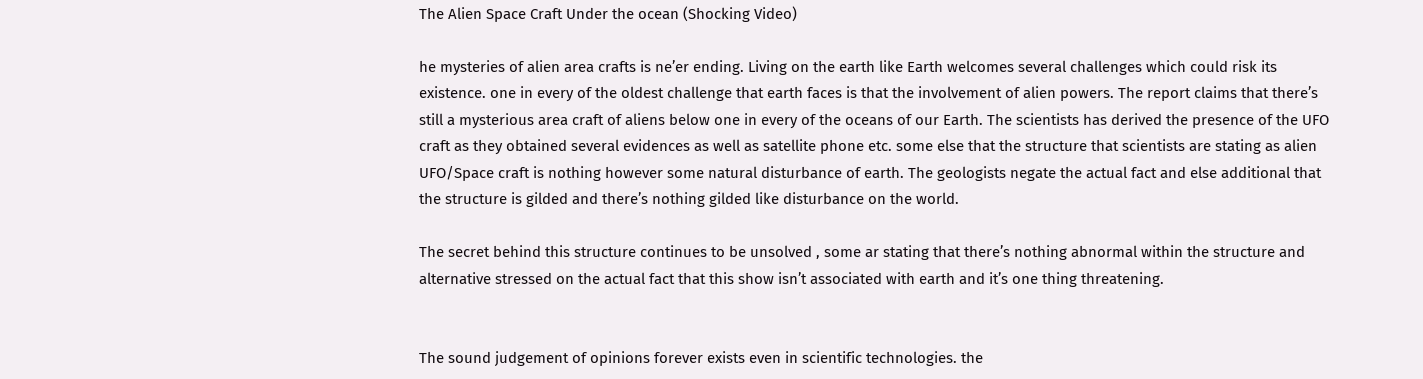The Alien Space Craft Under the ocean (Shocking Video)

he mysteries of alien area crafts is ne’er ending. Living on the earth like Earth welcomes several challenges which could risk its existence. one in every of the oldest challenge that earth faces is that the involvement of alien powers. The report claims that there’s still a mysterious area craft of aliens below one in every of the oceans of our Earth. The scientists has derived the presence of the UFO craft as they obtained several evidences as well as satellite phone etc. some else that the structure that scientists are stating as alien UFO/Space craft is nothing however some natural disturbance of earth. The geologists negate the actual fact and else additional that the structure is gilded and there’s nothing gilded like disturbance on the world.

The secret behind this structure continues to be unsolved , some ar stating that there’s nothing abnormal within the structure and alternative stressed on the actual fact that this show isn’t associated with earth and it’s one thing threatening.


The sound judgement of opinions forever exists even in scientific technologies. the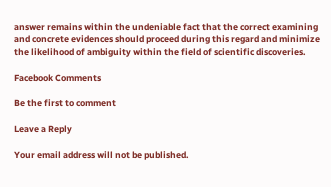answer remains within the undeniable fact that the correct examining and concrete evidences should proceed during this regard and minimize the likelihood of ambiguity within the field of scientific discoveries.

Facebook Comments

Be the first to comment

Leave a Reply

Your email address will not be published.